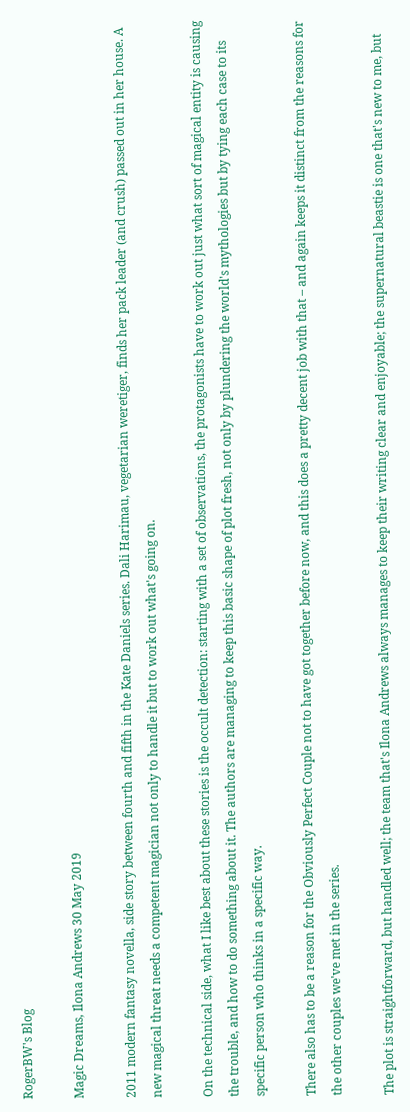RogerBW's Blog

Magic Dreams, Ilona Andrews 30 May 2019

2011 modern fantasy novella, side story between fourth and fifth in the Kate Daniels series. Dali Harimau, vegetarian weretiger, finds her pack leader (and crush) passed out in her house. A new magical threat needs a competent magician not only to handle it but to work out what's going on.

On the technical side, what I like best about these stories is the occult detection: starting with a set of observations, the protagonists have to work out just what sort of magical entity is causing the trouble, and how to do something about it. The authors are managing to keep this basic shape of plot fresh, not only by plundering the world's mythologies but by tying each case to its specific person who thinks in a specific way.

There also has to be a reason for the Obviously Perfect Couple not to have got together before now, and this does a pretty decent job with that – and again keeps it distinct from the reasons for the other couples we've met in the series.

The plot is straightforward, but handled well; the team that's Ilona Andrews always manages to keep their writing clear and enjoyable; the supernatural beastie is one that's new to me, but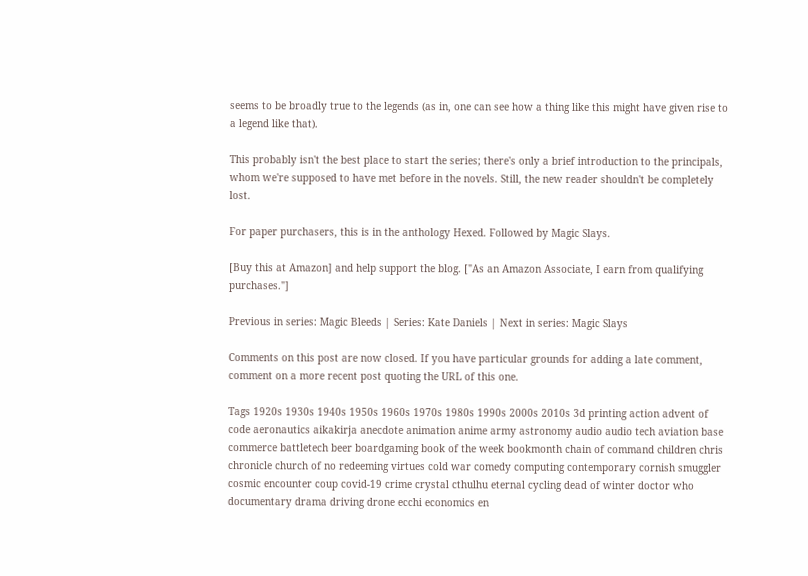seems to be broadly true to the legends (as in, one can see how a thing like this might have given rise to a legend like that).

This probably isn't the best place to start the series; there's only a brief introduction to the principals, whom we're supposed to have met before in the novels. Still, the new reader shouldn't be completely lost.

For paper purchasers, this is in the anthology Hexed. Followed by Magic Slays.

[Buy this at Amazon] and help support the blog. ["As an Amazon Associate, I earn from qualifying purchases."]

Previous in series: Magic Bleeds | Series: Kate Daniels | Next in series: Magic Slays

Comments on this post are now closed. If you have particular grounds for adding a late comment, comment on a more recent post quoting the URL of this one.

Tags 1920s 1930s 1940s 1950s 1960s 1970s 1980s 1990s 2000s 2010s 3d printing action advent of code aeronautics aikakirja anecdote animation anime army astronomy audio audio tech aviation base commerce battletech beer boardgaming book of the week bookmonth chain of command children chris chronicle church of no redeeming virtues cold war comedy computing contemporary cornish smuggler cosmic encounter coup covid-19 crime crystal cthulhu eternal cycling dead of winter doctor who documentary drama driving drone ecchi economics en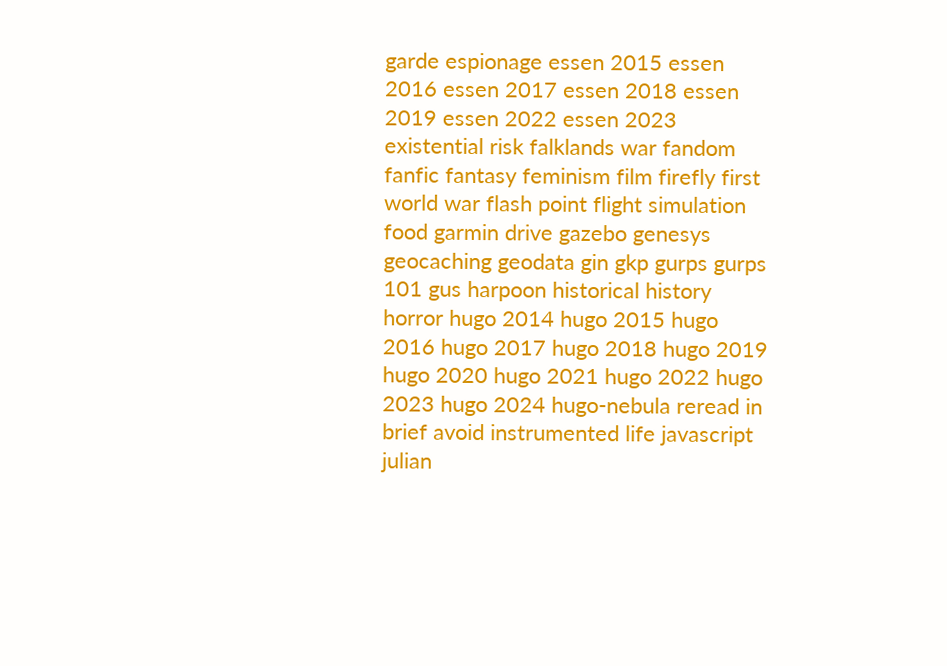garde espionage essen 2015 essen 2016 essen 2017 essen 2018 essen 2019 essen 2022 essen 2023 existential risk falklands war fandom fanfic fantasy feminism film firefly first world war flash point flight simulation food garmin drive gazebo genesys geocaching geodata gin gkp gurps gurps 101 gus harpoon historical history horror hugo 2014 hugo 2015 hugo 2016 hugo 2017 hugo 2018 hugo 2019 hugo 2020 hugo 2021 hugo 2022 hugo 2023 hugo 2024 hugo-nebula reread in brief avoid instrumented life javascript julian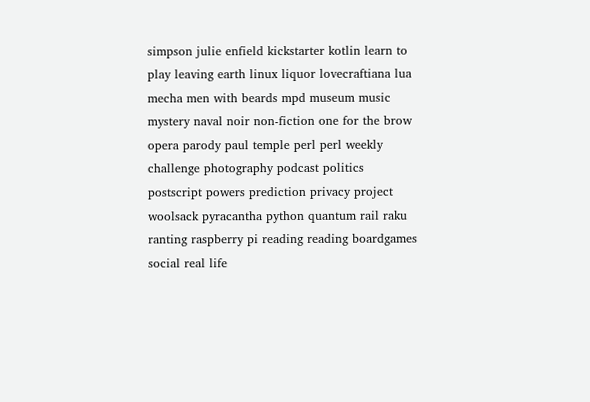simpson julie enfield kickstarter kotlin learn to play leaving earth linux liquor lovecraftiana lua mecha men with beards mpd museum music mystery naval noir non-fiction one for the brow opera parody paul temple perl perl weekly challenge photography podcast politics postscript powers prediction privacy project woolsack pyracantha python quantum rail raku ranting raspberry pi reading reading boardgames social real life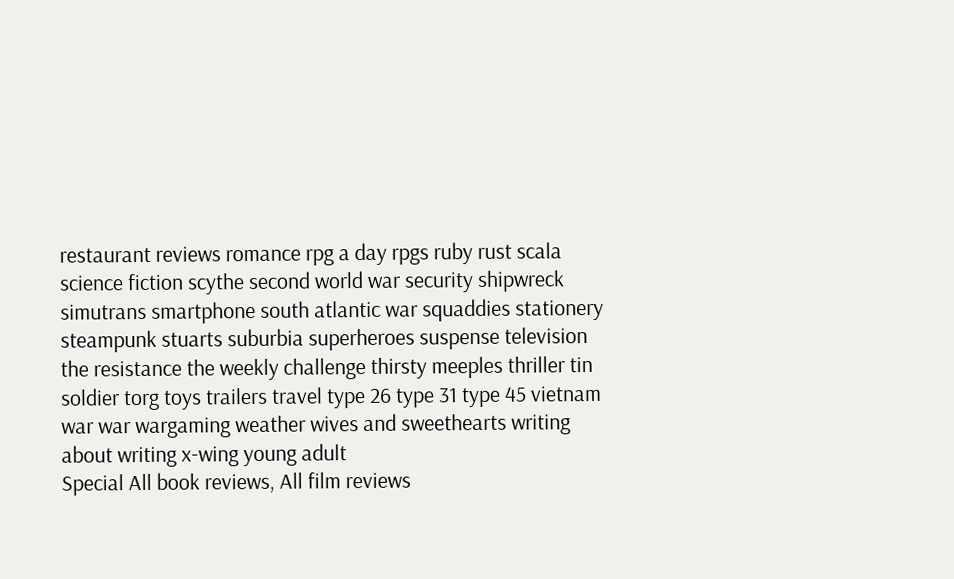restaurant reviews romance rpg a day rpgs ruby rust scala science fiction scythe second world war security shipwreck simutrans smartphone south atlantic war squaddies stationery steampunk stuarts suburbia superheroes suspense television the resistance the weekly challenge thirsty meeples thriller tin soldier torg toys trailers travel type 26 type 31 type 45 vietnam war war wargaming weather wives and sweethearts writing about writing x-wing young adult
Special All book reviews, All film reviews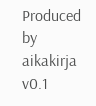Produced by aikakirja v0.1